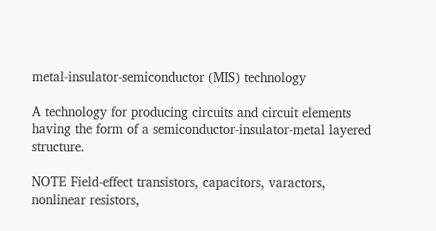metal-insulator-semiconductor (MIS) technology

A technology for producing circuits and circuit elements having the form of a semiconductor-insulator-metal layered structure.

NOTE Field-effect transistors, capacitors, varactors, nonlinear resistors,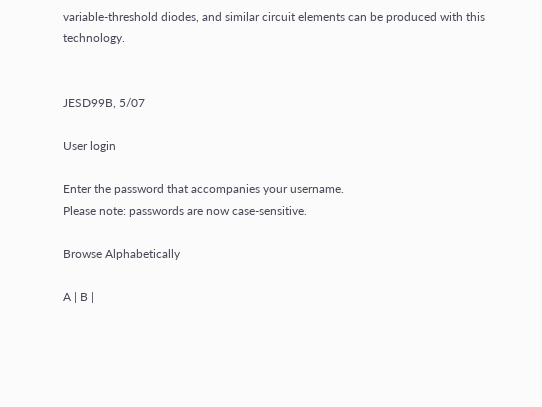variable-threshold diodes, and similar circuit elements can be produced with this technology.


JESD99B, 5/07

User login

Enter the password that accompanies your username.
Please note: passwords are now case-sensitive.

Browse Alphabetically

A | B |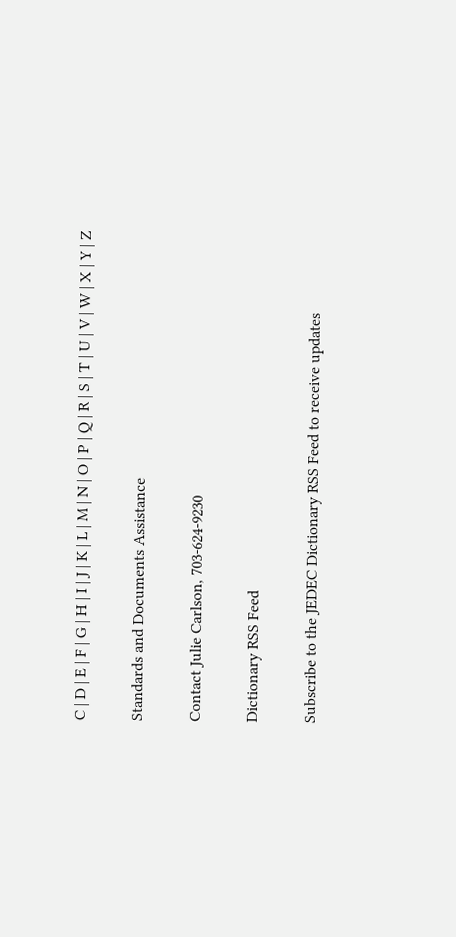C | D | E | F | G | H | I | J | K | L | M | N | O | P | Q | R | S | T | U | V | W | X | Y | Z

Standards and Documents Assistance

Contact Julie Carlson, 703-624-9230

Dictionary RSS Feed

Subscribe to the JEDEC Dictionary RSS Feed to receive updates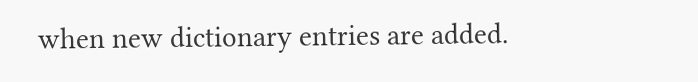when new dictionary entries are added.